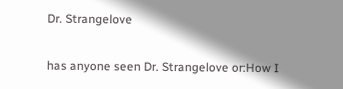Dr. Strangelove

has anyone seen Dr. Strangelove or:How I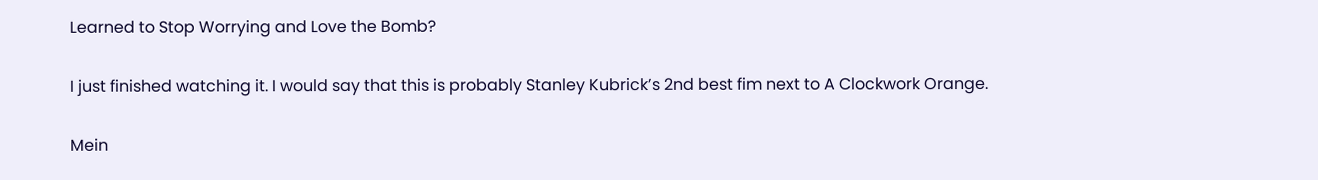Learned to Stop Worrying and Love the Bomb?

I just finished watching it. I would say that this is probably Stanley Kubrick’s 2nd best fim next to A Clockwork Orange.

Mein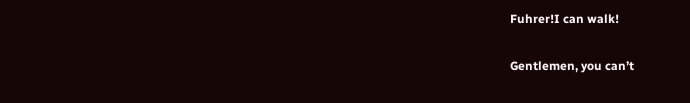Fuhrer!I can walk!

Gentlemen, you can’t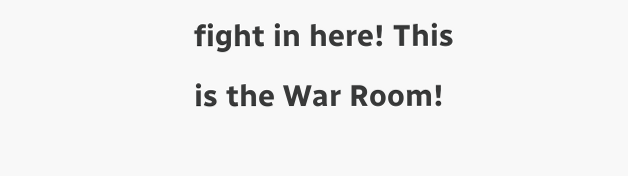fight in here! This is the War Room!